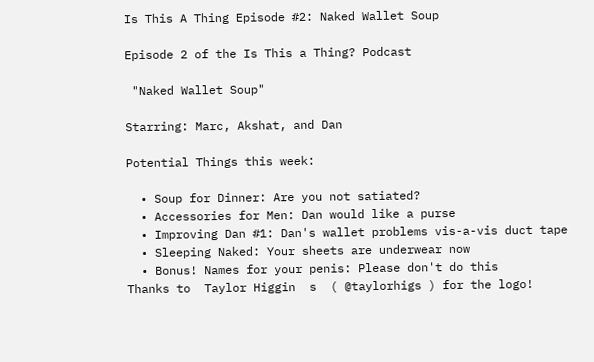Is This A Thing Episode #2: Naked Wallet Soup

Episode 2 of the Is This a Thing? Podcast

 "Naked Wallet Soup"

Starring: Marc, Akshat, and Dan

Potential Things this week:

  • Soup for Dinner: Are you not satiated?
  • Accessories for Men: Dan would like a purse
  • Improving Dan #1: Dan's wallet problems vis-a-vis duct tape
  • Sleeping Naked: Your sheets are underwear now
  • Bonus! Names for your penis: Please don't do this
Thanks to  Taylor Higgin  s  ( @taylorhigs ) for the logo!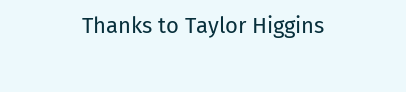Thanks to Taylor Higgins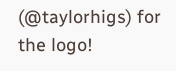(@taylorhigs) for the logo!